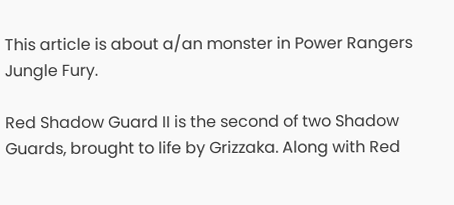This article is about a/an monster in Power Rangers Jungle Fury.

Red Shadow Guard II is the second of two Shadow Guards, brought to life by Grizzaka. Along with Red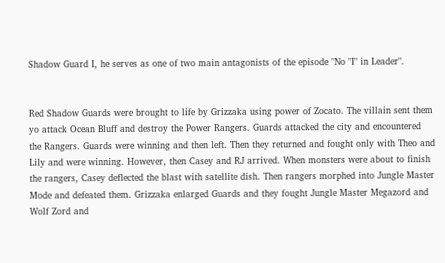Shadow Guard I, he serves as one of two main antagonists of the episode "No "I" in Leader".


Red Shadow Guards were brought to life by Grizzaka using power of Zocato. The villain sent them yo attack Ocean Bluff and destroy the Power Rangers. Guards attacked the city and encountered the Rangers. Guards were winning and then left. Then they returned and fought only with Theo and Lily and were winning. However, then Casey and RJ arrived. When monsters were about to finish the rangers, Casey deflected the blast with satellite dish. Then rangers morphed into Jungle Master Mode and defeated them. Grizzaka enlarged Guards and they fought Jungle Master Megazord and Wolf Zord and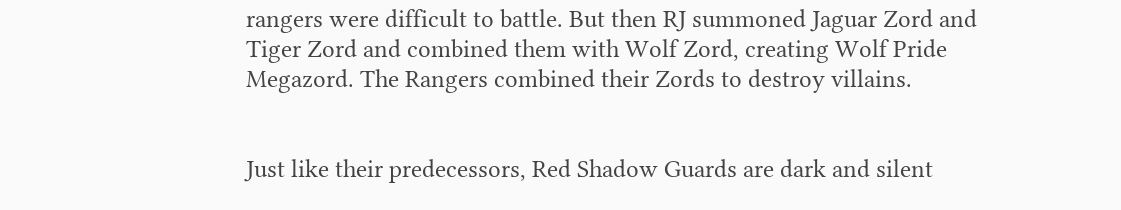rangers were difficult to battle. But then RJ summoned Jaguar Zord and Tiger Zord and combined them with Wolf Zord, creating Wolf Pride Megazord. The Rangers combined their Zords to destroy villains.


Just like their predecessors, Red Shadow Guards are dark and silent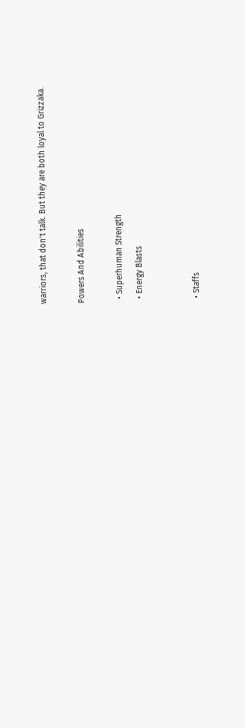warriors, that don't talk. But they are both loyal to Grizzaka.

Powers And Abilities

  • Superhuman Strength
  • Energy Blasts


  • Staffs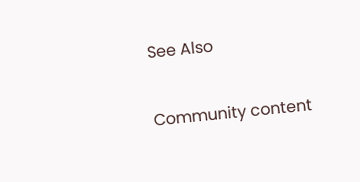See Also

Community content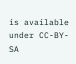is available under CC-BY-SA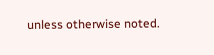unless otherwise noted.